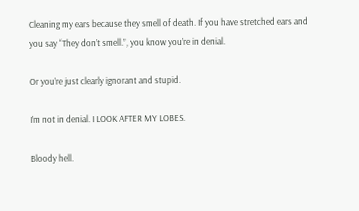Cleaning my ears because they smell of death. If you have stretched ears and you say “They don’t smell.”, you know you’re in denial.

Or you’re just clearly ignorant and stupid.

I’m not in denial. I LOOK AFTER MY LOBES.

Bloody hell.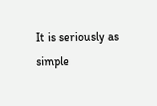It is seriously as simple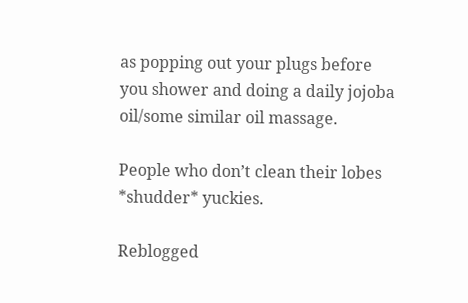as popping out your plugs before you shower and doing a daily jojoba oil/some similar oil massage.

People who don’t clean their lobes *shudder* yuckies.

Reblogged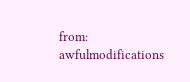from: awfulmodifications